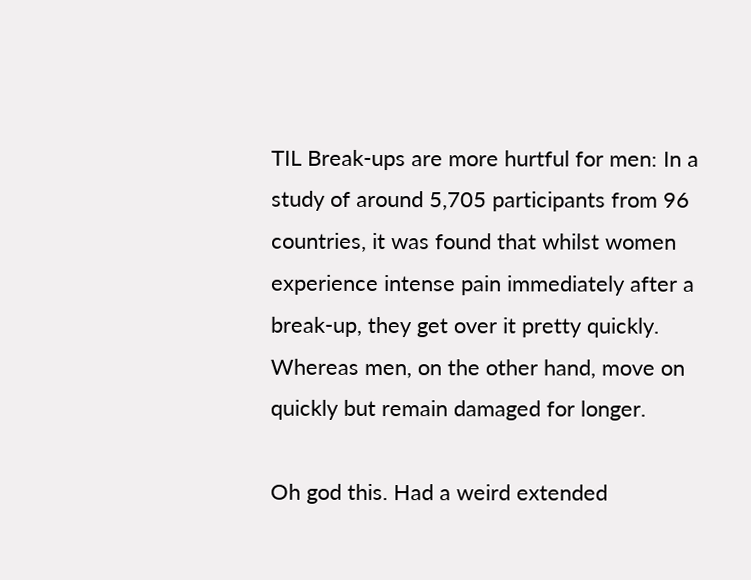TIL Break-ups are more hurtful for men: In a study of around 5,705 participants from 96 countries, it was found that whilst women experience intense pain immediately after a break-up, they get over it pretty quickly. Whereas men, on the other hand, move on quickly but remain damaged for longer.

Oh god this. Had a weird extended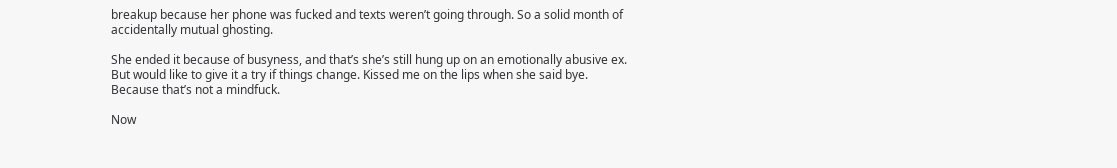breakup because her phone was fucked and texts weren’t going through. So a solid month of accidentally mutual ghosting.

She ended it because of busyness, and that’s she’s still hung up on an emotionally abusive ex. But would like to give it a try if things change. Kissed me on the lips when she said bye. Because that’s not a mindfuck.

Now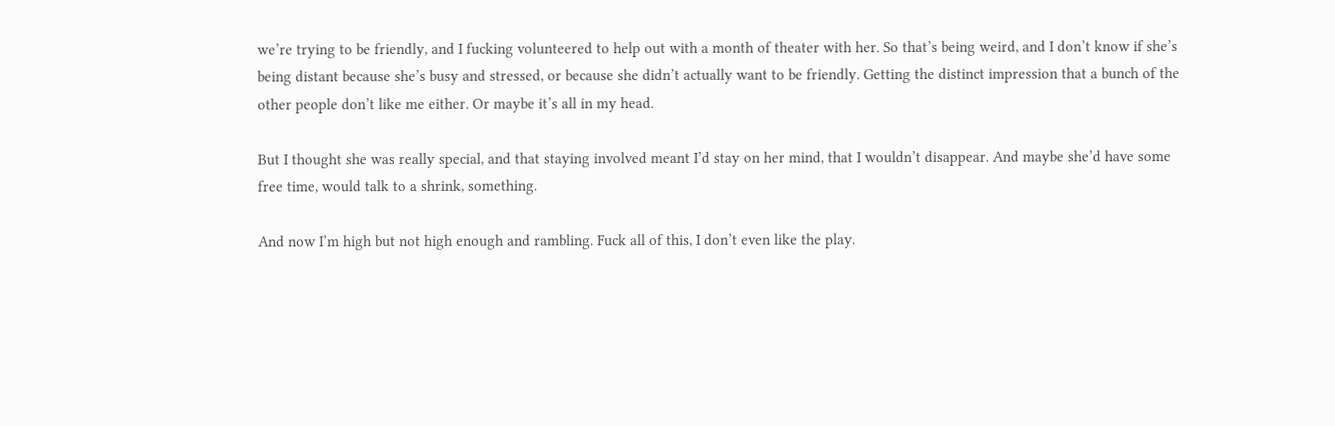we’re trying to be friendly, and I fucking volunteered to help out with a month of theater with her. So that’s being weird, and I don’t know if she’s being distant because she’s busy and stressed, or because she didn’t actually want to be friendly. Getting the distinct impression that a bunch of the other people don’t like me either. Or maybe it’s all in my head.

But I thought she was really special, and that staying involved meant I’d stay on her mind, that I wouldn’t disappear. And maybe she’d have some free time, would talk to a shrink, something.

And now I’m high but not high enough and rambling. Fuck all of this, I don’t even like the play.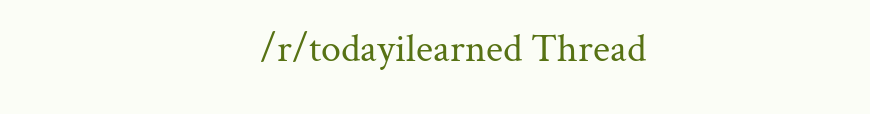/r/todayilearned Thread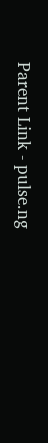Parent Link - pulse.ng